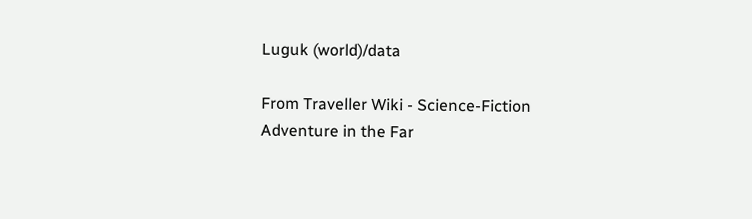Luguk (world)/data

From Traveller Wiki - Science-Fiction Adventure in the Far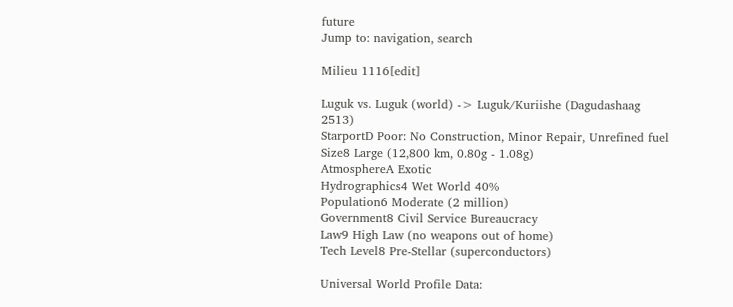future
Jump to: navigation, search

Milieu 1116[edit]

Luguk vs. Luguk (world) -> Luguk/Kuriishe (Dagudashaag 2513)
StarportD Poor: No Construction, Minor Repair, Unrefined fuel
Size8 Large (12,800 km, 0.80g - 1.08g)
AtmosphereA Exotic
Hydrographics4 Wet World 40%
Population6 Moderate (2 million)
Government8 Civil Service Bureaucracy
Law9 High Law (no weapons out of home)
Tech Level8 Pre-Stellar (superconductors)

Universal World Profile Data: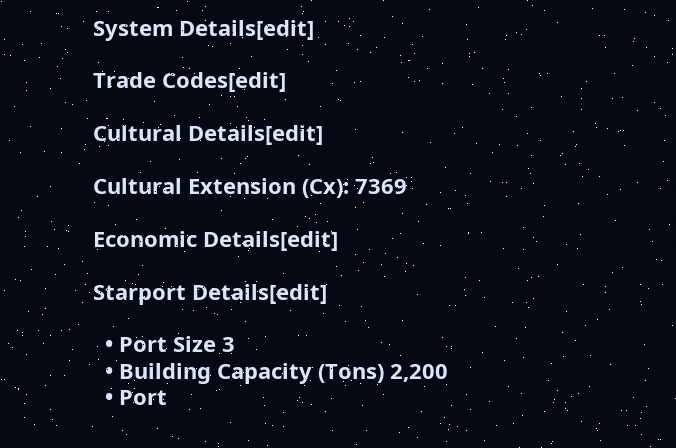System Details[edit]

Trade Codes[edit]

Cultural Details[edit]

Cultural Extension (Cx): 7369

Economic Details[edit]

Starport Details[edit]

  • Port Size 3
  • Building Capacity (Tons) 2,200
  • Port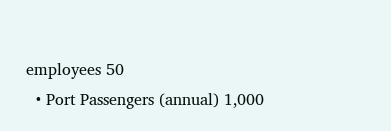employees 50
  • Port Passengers (annual) 1,000